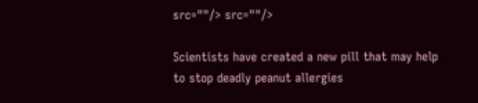src=""/> src=""/>

Scientists have created a new pill that may help to stop deadly peanut allergies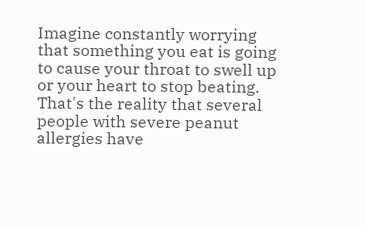Imagine constantly worrying that something you eat is going to cause your throat to swell up or your heart to stop beating. That's the reality that several people with severe peanut allergies have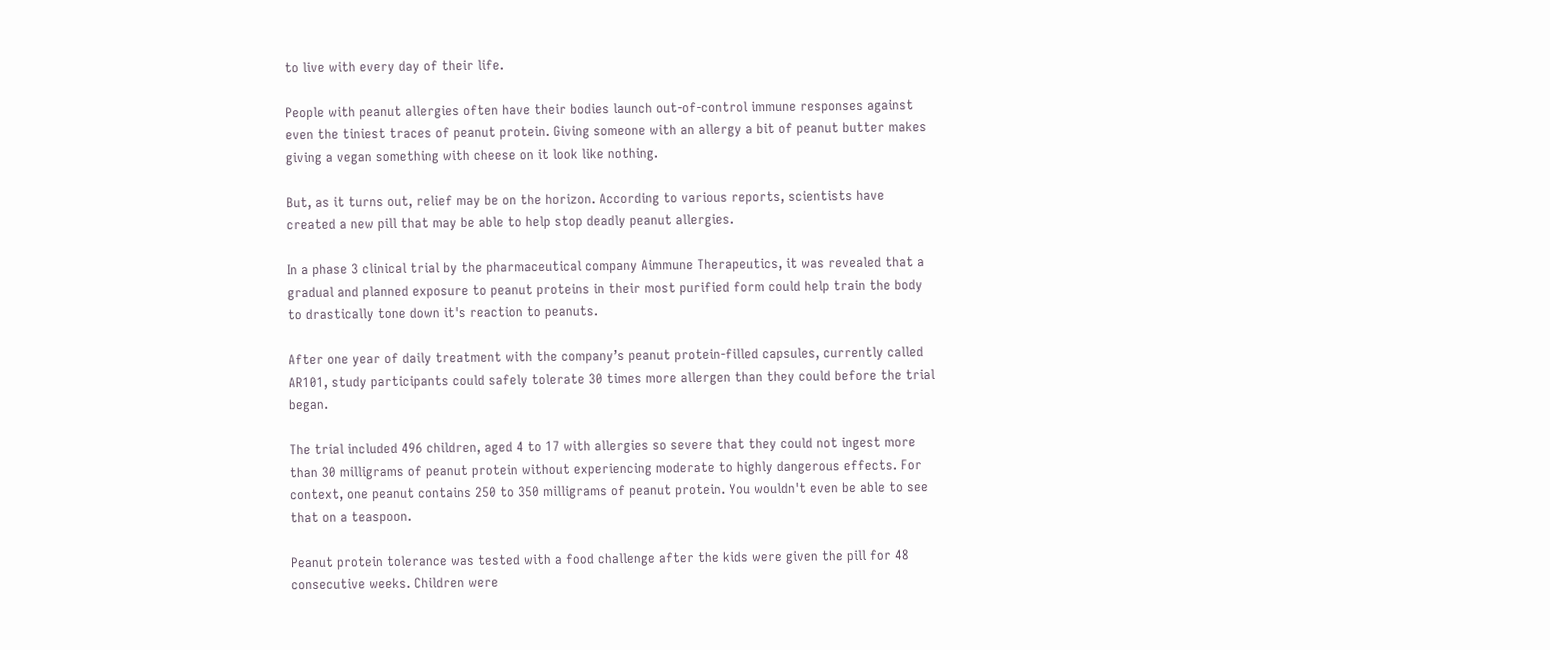to live with every day of their life.

People with peanut allergies often have their bodies launch out-of-control immune responses against even the tiniest traces of peanut protein. Giving someone with an allergy a bit of peanut butter makes giving a vegan something with cheese on it look like nothing.

But, as it turns out, relief may be on the horizon. According to various reports, scientists have created a new pill that may be able to help stop deadly peanut allergies.

In a phase 3 clinical trial by the pharmaceutical company Aimmune Therapeutics, it was revealed that a gradual and planned exposure to peanut proteins in their most purified form could help train the body to drastically tone down it's reaction to peanuts.

After one year of daily treatment with the company’s peanut protein-filled capsules, currently called AR101, study participants could safely tolerate 30 times more allergen than they could before the trial began.

The trial included 496 children, aged 4 to 17 with allergies so severe that they could not ingest more than 30 milligrams of peanut protein without experiencing moderate to highly dangerous effects. For context, one peanut contains 250 to 350 milligrams of peanut protein. You wouldn't even be able to see that on a teaspoon.

Peanut protein tolerance was tested with a food challenge after the kids were given the pill for 48 consecutive weeks. Children were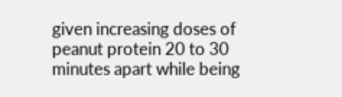given increasing doses of peanut protein 20 to 30 minutes apart while being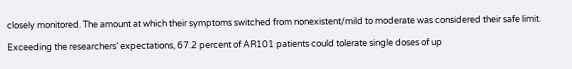closely monitored. The amount at which their symptoms switched from nonexistent/mild to moderate was considered their safe limit.

Exceeding the researchers’ expectations, 67.2 percent of AR101 patients could tolerate single doses of up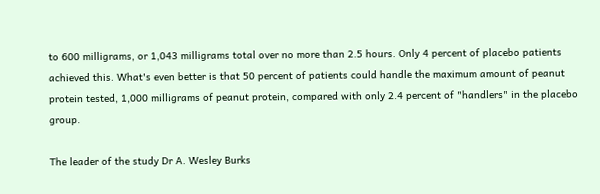to 600 milligrams, or 1,043 milligrams total over no more than 2.5 hours. Only 4 percent of placebo patients achieved this. What's even better is that 50 percent of patients could handle the maximum amount of peanut protein tested, 1,000 milligrams of peanut protein, compared with only 2.4 percent of "handlers" in the placebo group.

The leader of the study Dr A. Wesley Burks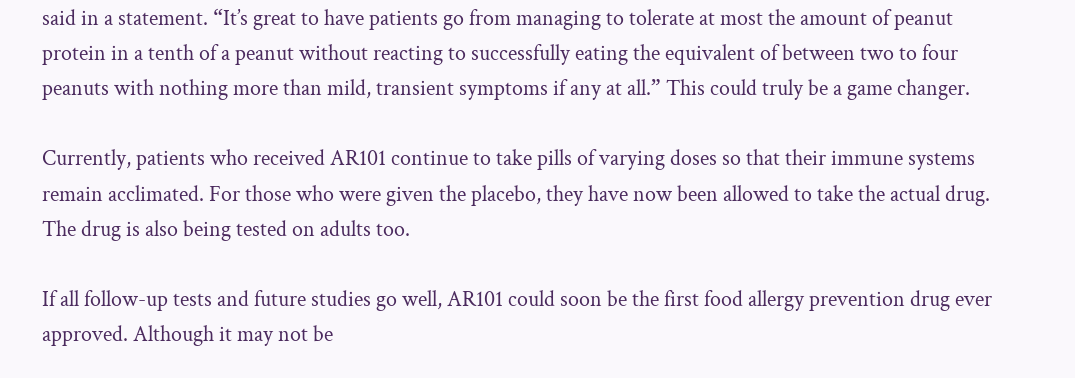said in a statement. “It’s great to have patients go from managing to tolerate at most the amount of peanut protein in a tenth of a peanut without reacting to successfully eating the equivalent of between two to four peanuts with nothing more than mild, transient symptoms if any at all.” This could truly be a game changer.

Currently, patients who received AR101 continue to take pills of varying doses so that their immune systems remain acclimated. For those who were given the placebo, they have now been allowed to take the actual drug. The drug is also being tested on adults too.

If all follow-up tests and future studies go well, AR101 could soon be the first food allergy prevention drug ever approved. Although it may not be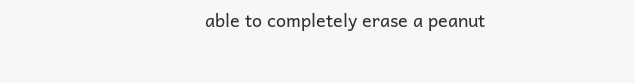able to completely erase a peanut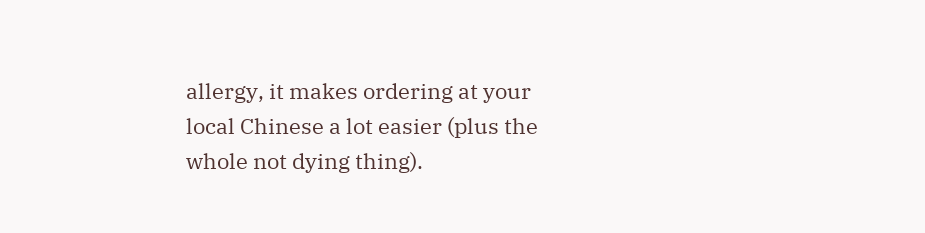allergy, it makes ordering at your local Chinese a lot easier (plus the whole not dying thing).